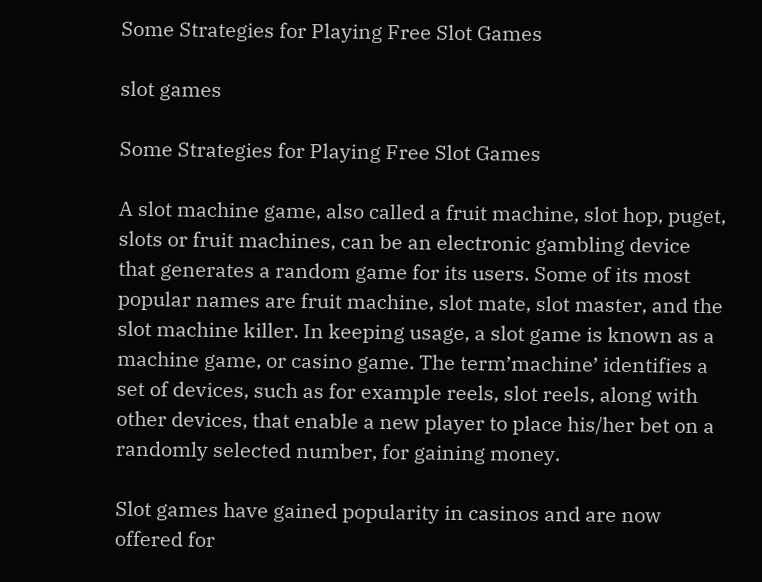Some Strategies for Playing Free Slot Games

slot games

Some Strategies for Playing Free Slot Games

A slot machine game, also called a fruit machine, slot hop, puget, slots or fruit machines, can be an electronic gambling device that generates a random game for its users. Some of its most popular names are fruit machine, slot mate, slot master, and the slot machine killer. In keeping usage, a slot game is known as a machine game, or casino game. The term’machine’ identifies a set of devices, such as for example reels, slot reels, along with other devices, that enable a new player to place his/her bet on a randomly selected number, for gaining money.

Slot games have gained popularity in casinos and are now offered for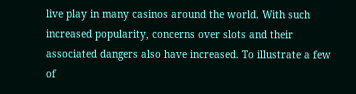live play in many casinos around the world. With such increased popularity, concerns over slots and their associated dangers also have increased. To illustrate a few of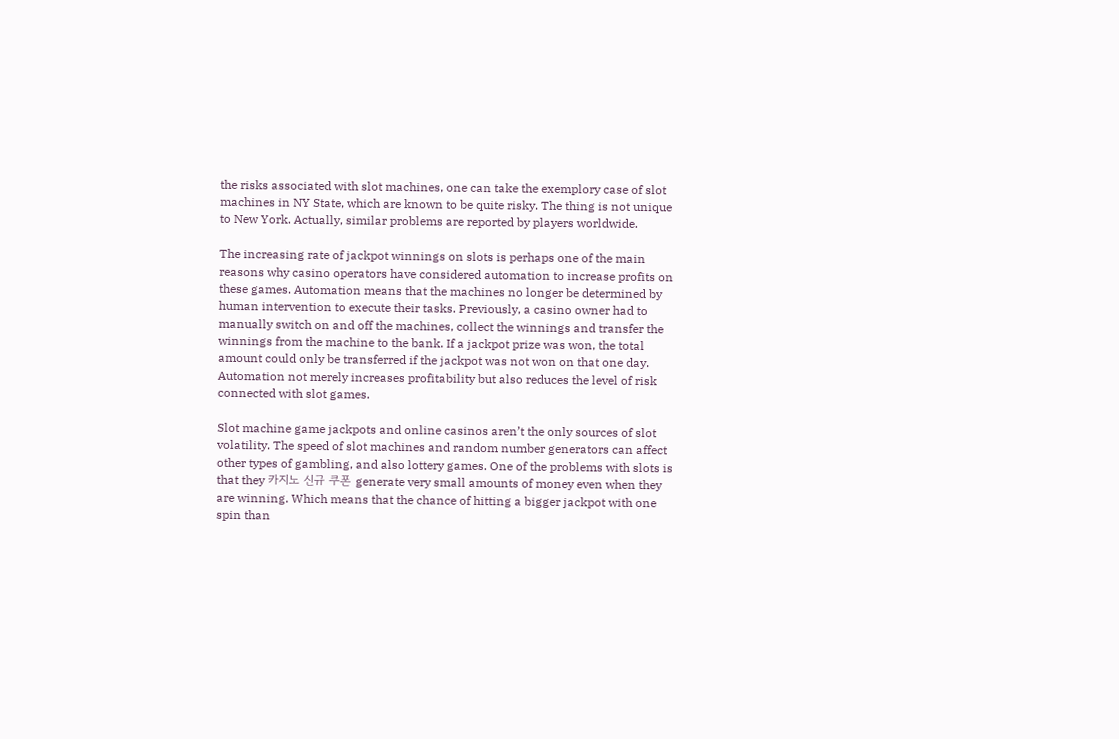the risks associated with slot machines, one can take the exemplory case of slot machines in NY State, which are known to be quite risky. The thing is not unique to New York. Actually, similar problems are reported by players worldwide.

The increasing rate of jackpot winnings on slots is perhaps one of the main reasons why casino operators have considered automation to increase profits on these games. Automation means that the machines no longer be determined by human intervention to execute their tasks. Previously, a casino owner had to manually switch on and off the machines, collect the winnings and transfer the winnings from the machine to the bank. If a jackpot prize was won, the total amount could only be transferred if the jackpot was not won on that one day. Automation not merely increases profitability but also reduces the level of risk connected with slot games.

Slot machine game jackpots and online casinos aren’t the only sources of slot volatility. The speed of slot machines and random number generators can affect other types of gambling, and also lottery games. One of the problems with slots is that they 카지노 신규 쿠폰 generate very small amounts of money even when they are winning. Which means that the chance of hitting a bigger jackpot with one spin than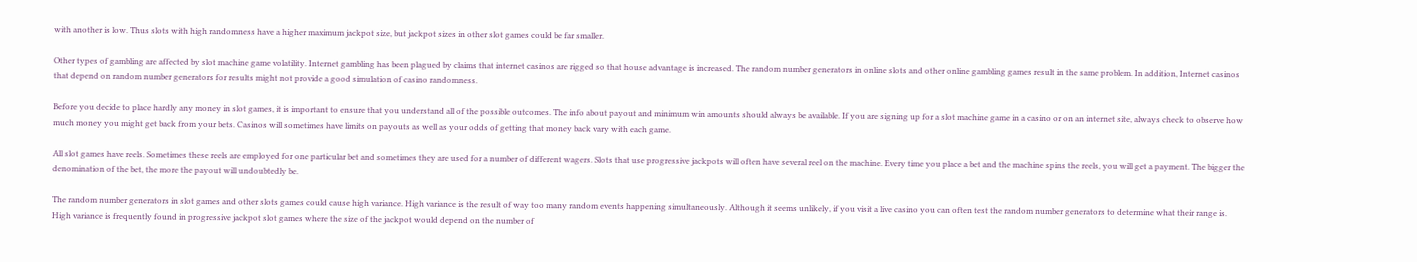with another is low. Thus slots with high randomness have a higher maximum jackpot size, but jackpot sizes in other slot games could be far smaller.

Other types of gambling are affected by slot machine game volatility. Internet gambling has been plagued by claims that internet casinos are rigged so that house advantage is increased. The random number generators in online slots and other online gambling games result in the same problem. In addition, Internet casinos that depend on random number generators for results might not provide a good simulation of casino randomness.

Before you decide to place hardly any money in slot games, it is important to ensure that you understand all of the possible outcomes. The info about payout and minimum win amounts should always be available. If you are signing up for a slot machine game in a casino or on an internet site, always check to observe how much money you might get back from your bets. Casinos will sometimes have limits on payouts as well as your odds of getting that money back vary with each game.

All slot games have reels. Sometimes these reels are employed for one particular bet and sometimes they are used for a number of different wagers. Slots that use progressive jackpots will often have several reel on the machine. Every time you place a bet and the machine spins the reels, you will get a payment. The bigger the denomination of the bet, the more the payout will undoubtedly be.

The random number generators in slot games and other slots games could cause high variance. High variance is the result of way too many random events happening simultaneously. Although it seems unlikely, if you visit a live casino you can often test the random number generators to determine what their range is. High variance is frequently found in progressive jackpot slot games where the size of the jackpot would depend on the number of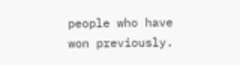people who have won previously.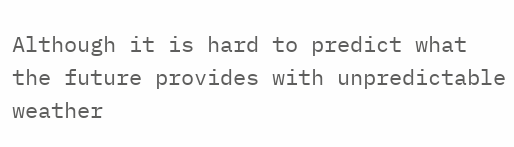Although it is hard to predict what the future provides with unpredictable weather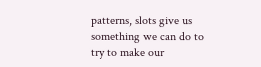patterns, slots give us something we can do to try to make our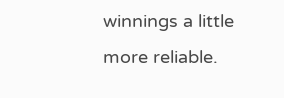winnings a little more reliable.